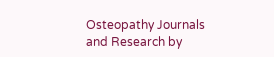Osteopathy Journals and Research by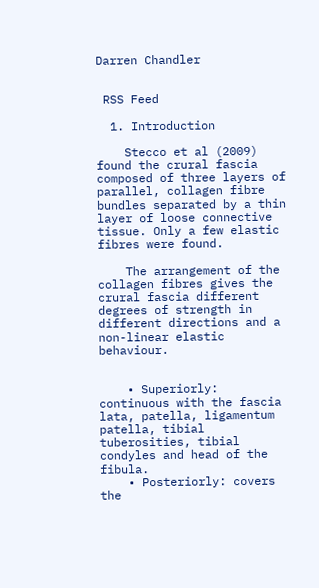Darren Chandler


 RSS Feed

  1. Introduction

    Stecco et al (2009) found the crural fascia composed of three layers of parallel, collagen fibre bundles separated by a thin layer of loose connective tissue. Only a few elastic fibres were found.

    The arrangement of the collagen fibres gives the crural fascia different degrees of strength in different directions and a non-linear elastic behaviour.


    • Superiorly: continuous with the fascia lata, patella, ligamentum patella, tibial tuberosities, tibial condyles and head of the fibula.
    • Posteriorly: covers the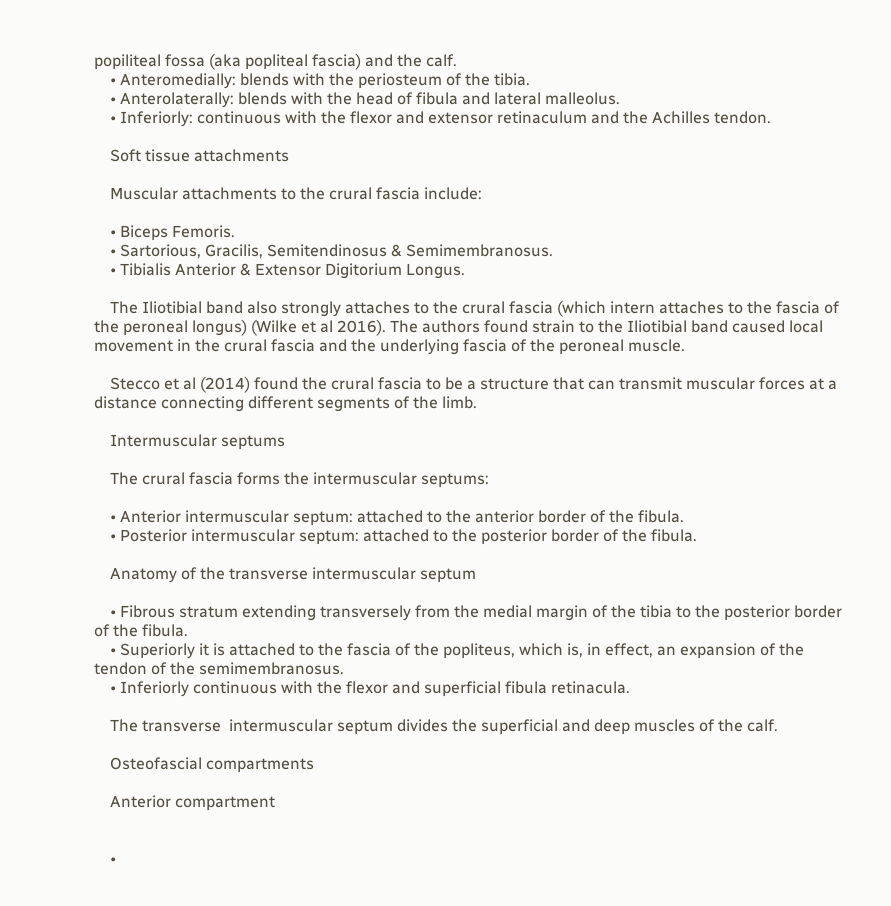popiliteal fossa (aka popliteal fascia) and the calf.
    • Anteromedially: blends with the periosteum of the tibia.
    • Anterolaterally: blends with the head of fibula and lateral malleolus.
    • Inferiorly: continuous with the flexor and extensor retinaculum and the Achilles tendon.

    Soft tissue attachments

    Muscular attachments to the crural fascia include:

    • Biceps Femoris.
    • Sartorious, Gracilis, Semitendinosus & Semimembranosus.
    • Tibialis Anterior & Extensor Digitorium Longus.

    The Iliotibial band also strongly attaches to the crural fascia (which intern attaches to the fascia of the peroneal longus) (Wilke et al 2016). The authors found strain to the Iliotibial band caused local movement in the crural fascia and the underlying fascia of the peroneal muscle.

    Stecco et al (2014) found the crural fascia to be a structure that can transmit muscular forces at a distance connecting different segments of the limb.

    Intermuscular septums

    The crural fascia forms the intermuscular septums:

    • Anterior intermuscular septum: attached to the anterior border of the fibula.
    • Posterior intermuscular septum: attached to the posterior border of the fibula.

    Anatomy of the transverse intermuscular septum

    • Fibrous stratum extending transversely from the medial margin of the tibia to the posterior border of the fibula.
    • Superiorly it is attached to the fascia of the popliteus, which is, in effect, an expansion of the tendon of the semimembranosus.
    • Inferiorly continuous with the flexor and superficial fibula retinacula.

    The transverse  intermuscular septum divides the superficial and deep muscles of the calf.

    Osteofascial compartments

    Anterior compartment


    •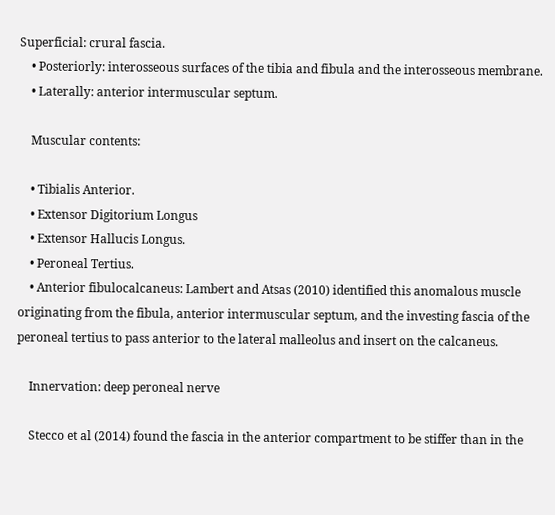Superficial: crural fascia.
    • Posteriorly: interosseous surfaces of the tibia and fibula and the interosseous membrane.
    • Laterally: anterior intermuscular septum.

    Muscular contents:

    • Tibialis Anterior.
    • Extensor Digitorium Longus
    • Extensor Hallucis Longus.
    • Peroneal Tertius.
    • Anterior fibulocalcaneus: Lambert and Atsas (2010) identified this anomalous muscle originating from the fibula, anterior intermuscular septum, and the investing fascia of the peroneal tertius to pass anterior to the lateral malleolus and insert on the calcaneus.

    Innervation: deep peroneal nerve

    Stecco et al (2014) found the fascia in the anterior compartment to be stiffer than in the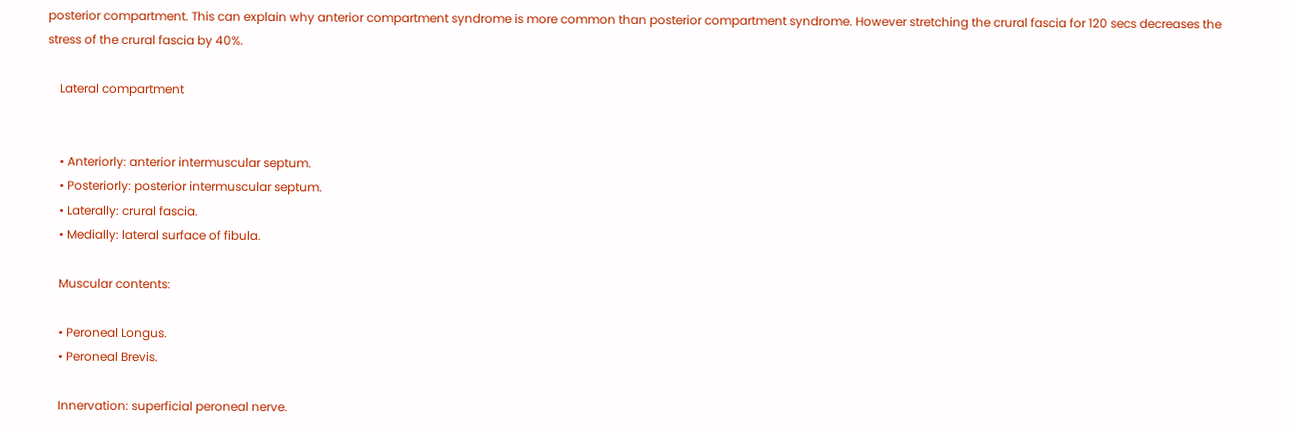posterior compartment. This can explain why anterior compartment syndrome is more common than posterior compartment syndrome. However stretching the crural fascia for 120 secs decreases the stress of the crural fascia by 40%.

    Lateral compartment


    • Anteriorly: anterior intermuscular septum.
    • Posteriorly: posterior intermuscular septum.
    • Laterally: crural fascia.
    • Medially: lateral surface of fibula.

    Muscular contents:

    • Peroneal Longus.
    • Peroneal Brevis.

    Innervation: superficial peroneal nerve.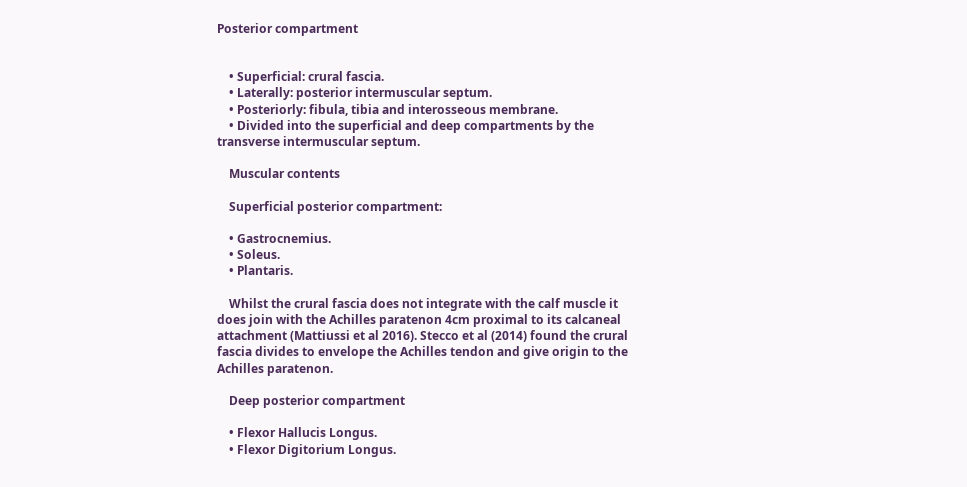Posterior compartment


    • Superficial: crural fascia.
    • Laterally: posterior intermuscular septum.
    • Posteriorly: fibula, tibia and interosseous membrane.
    • Divided into the superficial and deep compartments by the transverse intermuscular septum.

    Muscular contents

    Superficial posterior compartment:

    • Gastrocnemius.
    • Soleus.
    • Plantaris.

    Whilst the crural fascia does not integrate with the calf muscle it does join with the Achilles paratenon 4cm proximal to its calcaneal attachment (Mattiussi et al 2016). Stecco et al (2014) found the crural fascia divides to envelope the Achilles tendon and give origin to the Achilles paratenon.

    Deep posterior compartment

    • Flexor Hallucis Longus.
    • Flexor Digitorium Longus.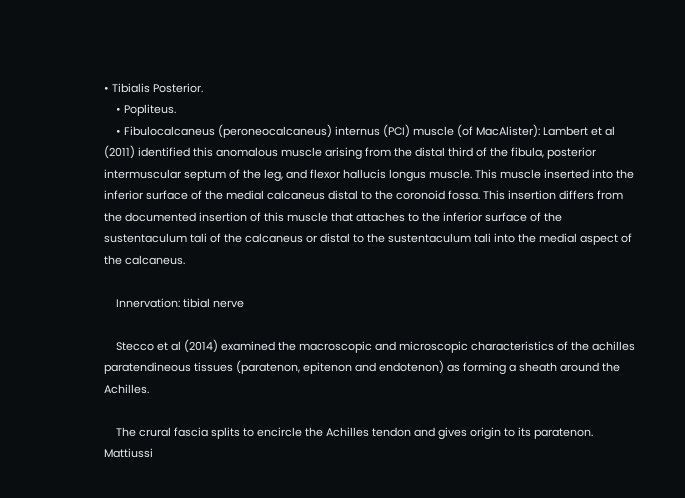• Tibialis Posterior.
    • Popliteus.
    • Fibulocalcaneus (peroneocalcaneus) internus (PCI) muscle (of MacAlister): Lambert et al (2011) identified this anomalous muscle arising from the distal third of the fibula, posterior intermuscular septum of the leg, and flexor hallucis longus muscle. This muscle inserted into the inferior surface of the medial calcaneus distal to the coronoid fossa. This insertion differs from the documented insertion of this muscle that attaches to the inferior surface of the sustentaculum tali of the calcaneus or distal to the sustentaculum tali into the medial aspect of the calcaneus.

    Innervation: tibial nerve

    Stecco et al (2014) examined the macroscopic and microscopic characteristics of the achilles paratendineous tissues (paratenon, epitenon and endotenon) as forming a sheath around the Achilles.

    The crural fascia splits to encircle the Achilles tendon and gives origin to its paratenon. Mattiussi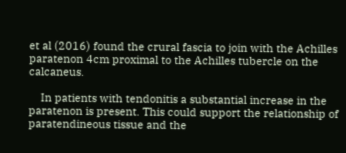et al (2016) found the crural fascia to join with the Achilles paratenon 4cm proximal to the Achilles tubercle on the calcaneus.

    In patients with tendonitis a substantial increase in the paratenon is present. This could support the relationship of paratendineous tissue and the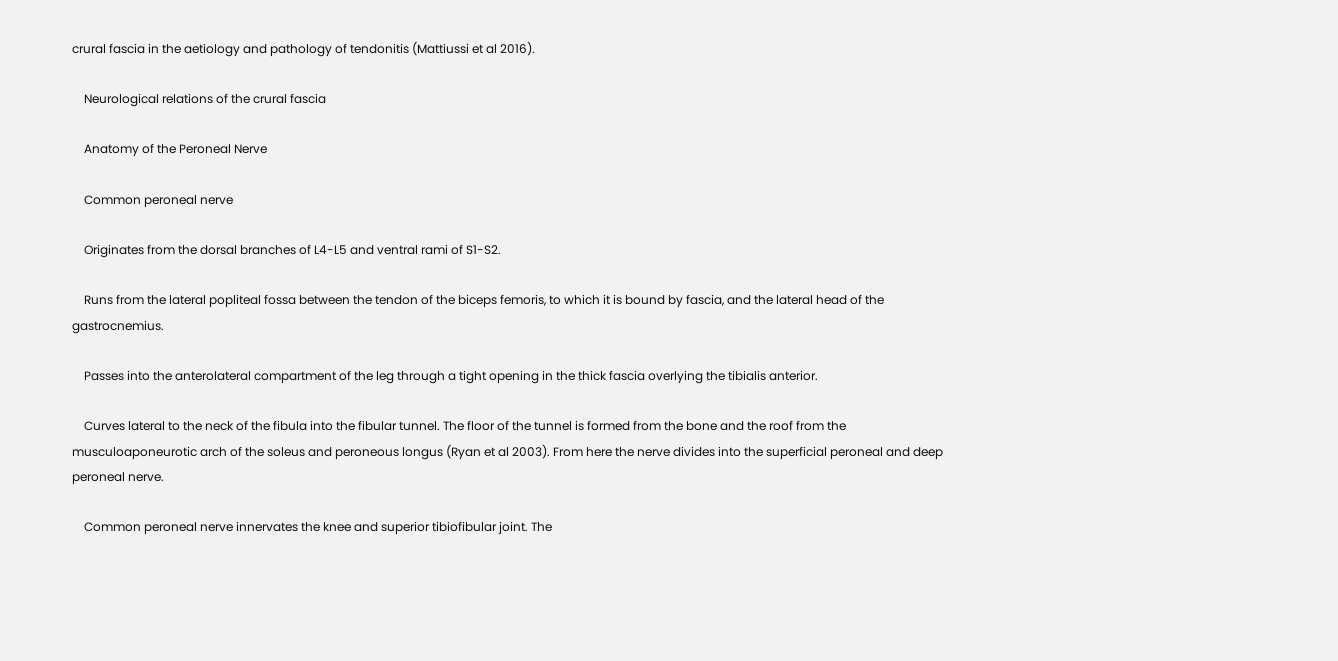crural fascia in the aetiology and pathology of tendonitis (Mattiussi et al 2016).

    Neurological relations of the crural fascia

    Anatomy of the Peroneal Nerve

    Common peroneal nerve

    Originates from the dorsal branches of L4-L5 and ventral rami of S1-S2.

    Runs from the lateral popliteal fossa between the tendon of the biceps femoris, to which it is bound by fascia, and the lateral head of the gastrocnemius.

    Passes into the anterolateral compartment of the leg through a tight opening in the thick fascia overlying the tibialis anterior.

    Curves lateral to the neck of the fibula into the fibular tunnel. The floor of the tunnel is formed from the bone and the roof from the musculoaponeurotic arch of the soleus and peroneous longus (Ryan et al 2003). From here the nerve divides into the superficial peroneal and deep peroneal nerve.

    Common peroneal nerve innervates the knee and superior tibiofibular joint. The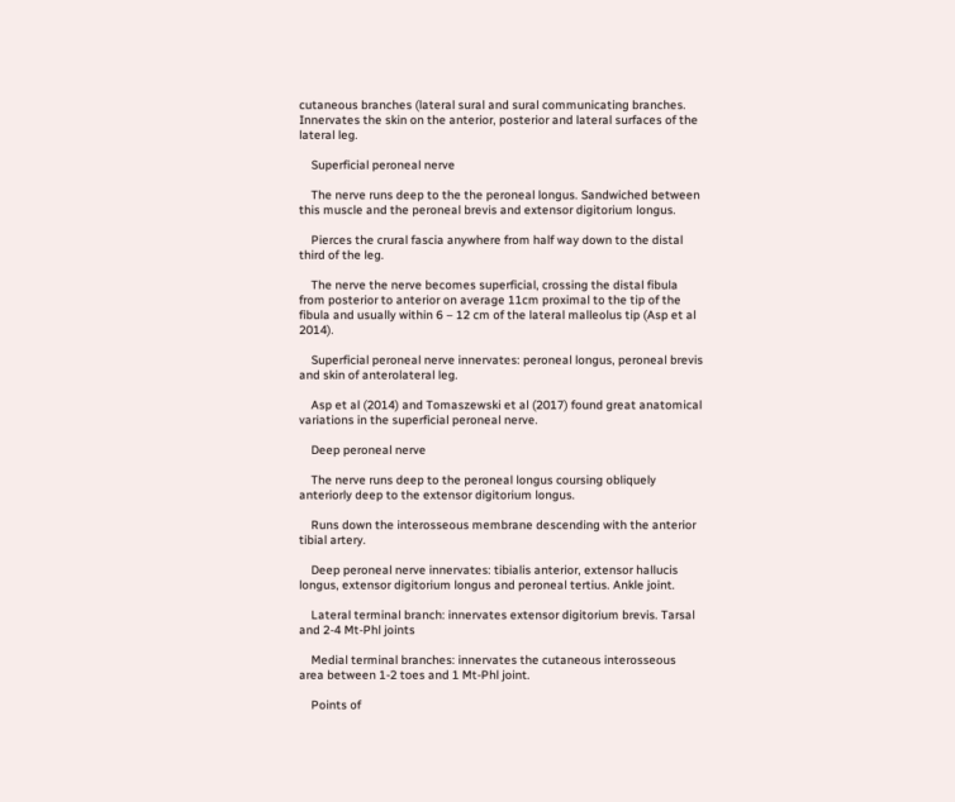cutaneous branches (lateral sural and sural communicating branches. Innervates the skin on the anterior, posterior and lateral surfaces of the lateral leg.

    Superficial peroneal nerve

    The nerve runs deep to the the peroneal longus. Sandwiched between this muscle and the peroneal brevis and extensor digitorium longus.

    Pierces the crural fascia anywhere from half way down to the distal third of the leg.

    The nerve the nerve becomes superficial, crossing the distal fibula from posterior to anterior on average 11cm proximal to the tip of the fibula and usually within 6 – 12 cm of the lateral malleolus tip (Asp et al 2014).

    Superficial peroneal nerve innervates: peroneal longus, peroneal brevis and skin of anterolateral leg.

    Asp et al (2014) and Tomaszewski et al (2017) found great anatomical variations in the superficial peroneal nerve.

    Deep peroneal nerve

    The nerve runs deep to the peroneal longus coursing obliquely anteriorly deep to the extensor digitorium longus.

    Runs down the interosseous membrane descending with the anterior tibial artery.

    Deep peroneal nerve innervates: tibialis anterior, extensor hallucis longus, extensor digitorium longus and peroneal tertius. Ankle joint.

    Lateral terminal branch: innervates extensor digitorium brevis. Tarsal and 2-4 Mt-Phl joints

    Medial terminal branches: innervates the cutaneous interosseous area between 1-2 toes and 1 Mt-Phl joint.

    Points of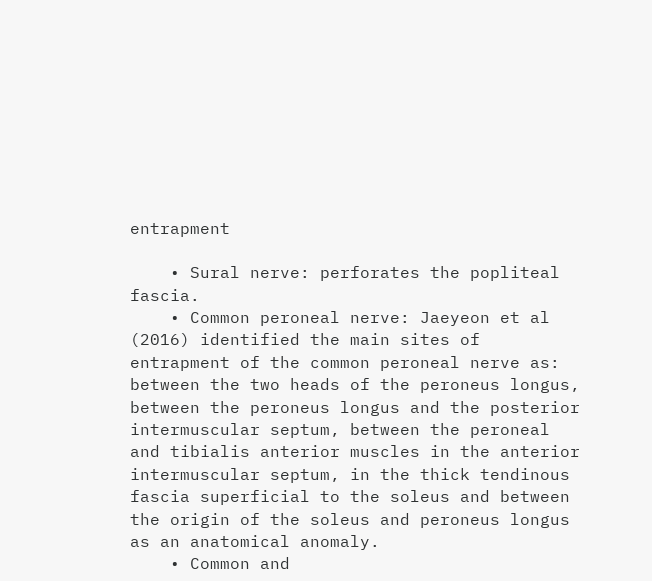entrapment

    • Sural nerve: perforates the popliteal fascia.
    • Common peroneal nerve: Jaeyeon et al (2016) identified the main sites of entrapment of the common peroneal nerve as: between the two heads of the peroneus longus, between the peroneus longus and the posterior intermuscular septum, between the peroneal and tibialis anterior muscles in the anterior intermuscular septum, in the thick tendinous fascia superficial to the soleus and between the origin of the soleus and peroneus longus as an anatomical anomaly.
    • Common and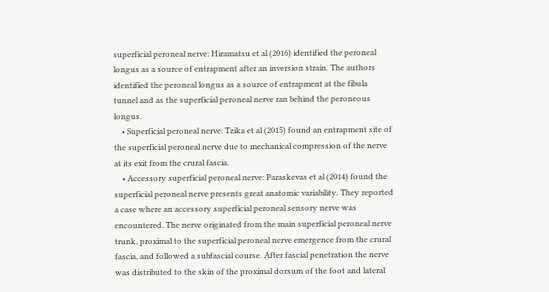superficial peroneal nerve: Hiramatsu et al (2016) identified the peroneal longus as a source of entrapment after an inversion strain. The authors identified the peroneal longus as a source of entrapment at the fibula tunnel and as the superficial peroneal nerve ran behind the peroneous longus.
    • Superficial peroneal nerve: Tzika et al (2015) found an entrapment site of the superficial peroneal nerve due to mechanical compression of the nerve at its exit from the crural fascia.
    • Accessory superficial peroneal nerve: Paraskevas et al (2014) found the superficial peroneal nerve presents great anatomic variability. They reported a case where an accessory superficial peroneal sensory nerve was encountered. The nerve originated from the main superficial peroneal nerve trunk, proximal to the superficial peroneal nerve emergence from the crural fascia, and followed a subfascial course. After fascial penetration the nerve was distributed to the skin of the proximal dorsum of the foot and lateral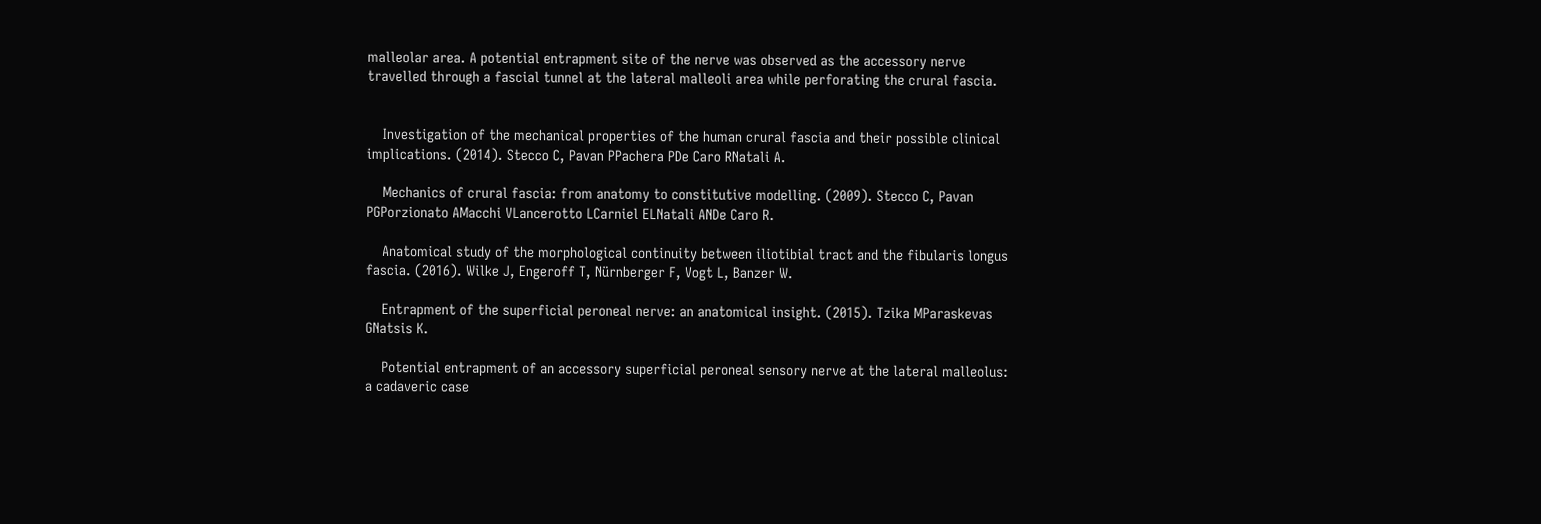malleolar area. A potential entrapment site of the nerve was observed as the accessory nerve travelled through a fascial tunnel at the lateral malleoli area while perforating the crural fascia.


    Investigation of the mechanical properties of the human crural fascia and their possible clinical implications. (2014). Stecco C, Pavan PPachera PDe Caro RNatali A.

    Mechanics of crural fascia: from anatomy to constitutive modelling. (2009). Stecco C, Pavan PGPorzionato AMacchi VLancerotto LCarniel ELNatali ANDe Caro R.

    Anatomical study of the morphological continuity between iliotibial tract and the fibularis longus fascia. (2016). Wilke J, Engeroff T, Nürnberger F, Vogt L, Banzer W.

    Entrapment of the superficial peroneal nerve: an anatomical insight. (2015). Tzika MParaskevas GNatsis K.

    Potential entrapment of an accessory superficial peroneal sensory nerve at the lateral malleolus: a cadaveric case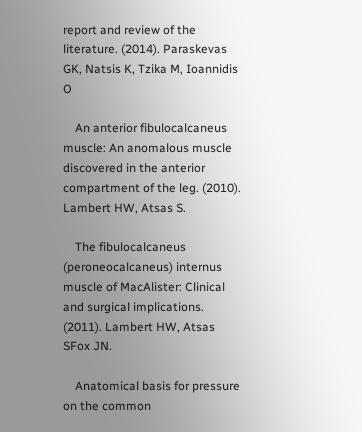report and review of the literature. (2014). Paraskevas GK, Natsis K, Tzika M, Ioannidis O

    An anterior fibulocalcaneus muscle: An anomalous muscle discovered in the anterior compartment of the leg. (2010). Lambert HW, Atsas S.

    The fibulocalcaneus (peroneocalcaneus) internus muscle of MacAlister: Clinical and surgical implications. (2011). Lambert HW, Atsas SFox JN.

    Anatomical basis for pressure on the common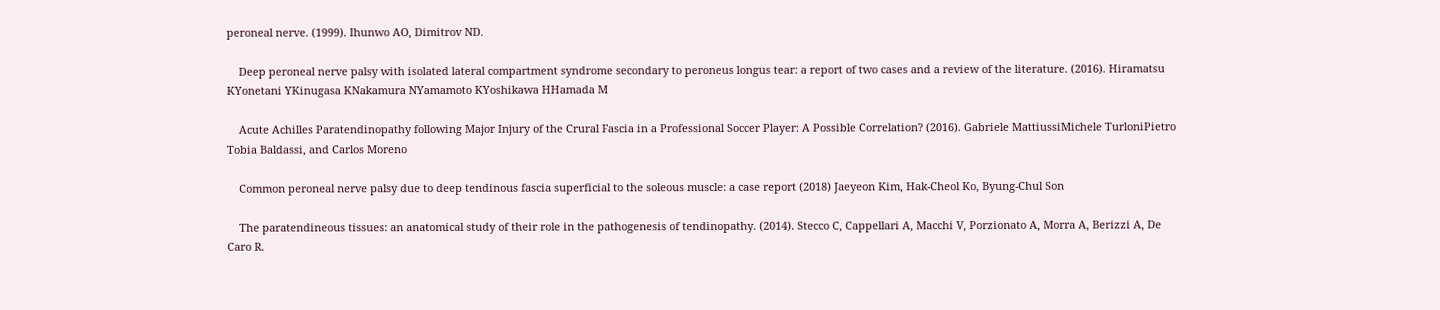peroneal nerve. (1999). Ihunwo AO, Dimitrov ND.

    Deep peroneal nerve palsy with isolated lateral compartment syndrome secondary to peroneus longus tear: a report of two cases and a review of the literature. (2016). Hiramatsu KYonetani YKinugasa KNakamura NYamamoto KYoshikawa HHamada M

    Acute Achilles Paratendinopathy following Major Injury of the Crural Fascia in a Professional Soccer Player: A Possible Correlation? (2016). Gabriele MattiussiMichele TurloniPietro Tobia Baldassi, and Carlos Moreno

    Common peroneal nerve palsy due to deep tendinous fascia superficial to the soleous muscle: a case report (2018) Jaeyeon Kim, Hak-Cheol Ko, Byung-Chul Son

    The paratendineous tissues: an anatomical study of their role in the pathogenesis of tendinopathy. (2014). Stecco C, Cappellari A, Macchi V, Porzionato A, Morra A, Berizzi A, De Caro R.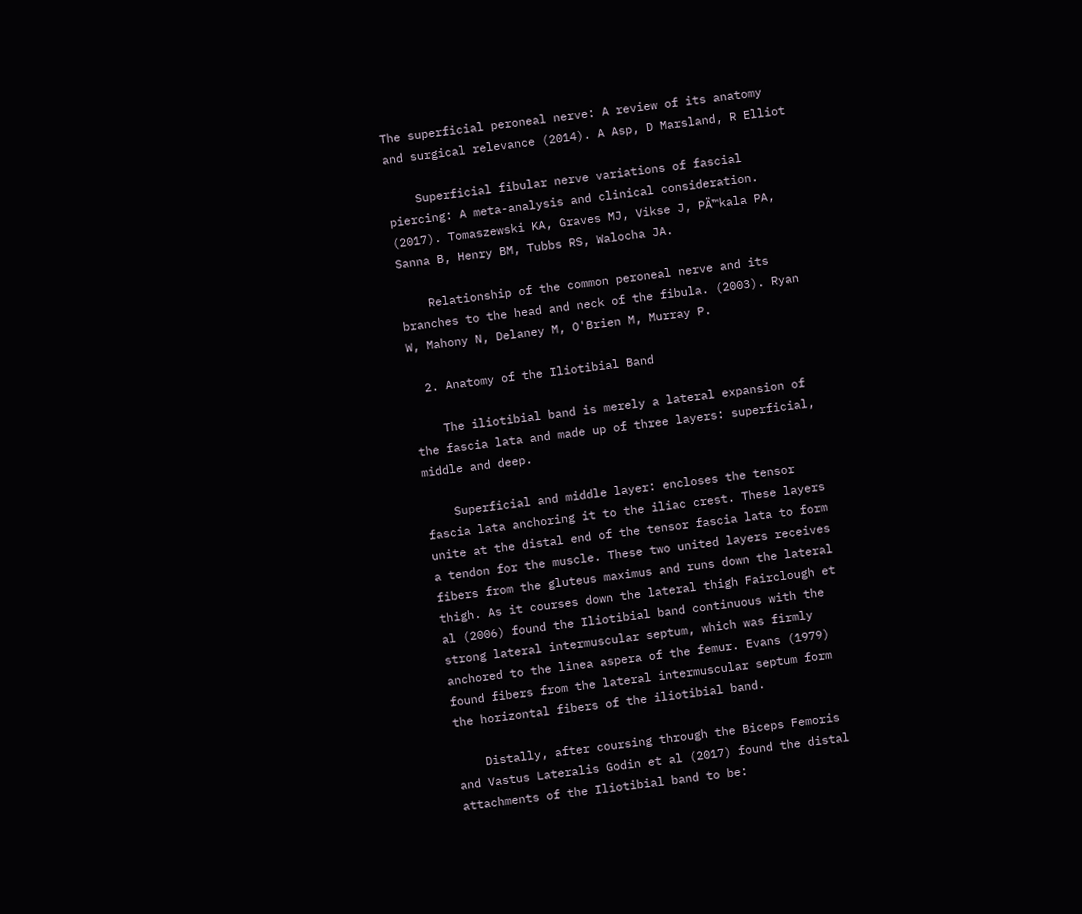The superficial peroneal nerve: A review of its anatomy and surgical relevance (2014). A Asp, D Marsland, R Elliot

    Superficial fibular nerve variations of fascial piercing: A meta-analysis and clinical consideration. (2017). Tomaszewski KA, Graves MJ, Vikse J, PÄ™kala PA, Sanna B, Henry BM, Tubbs RS, Walocha JA.

    Relationship of the common peroneal nerve and its branches to the head and neck of the fibula. (2003). Ryan W, Mahony N, Delaney M, O'Brien M, Murray P.

  2. Anatomy of the Iliotibial Band

    The iliotibial band is merely a lateral expansion of the fascia lata and made up of three layers: superficial, middle and deep.

    Superficial and middle layer: encloses the tensor fascia lata anchoring it to the iliac crest. These layers unite at the distal end of the tensor fascia lata to form a tendon for the muscle. These two united layers receives fibers from the gluteus maximus and runs down the lateral thigh. As it courses down the lateral thigh Fairclough et al (2006) found the Iliotibial band continuous with the strong lateral intermuscular septum, which was firmly anchored to the linea aspera of the femur. Evans (1979) found fibers from the lateral intermuscular septum form the horizontal fibers of the iliotibial band.

    Distally, after coursing through the Biceps Femoris and Vastus Lateralis Godin et al (2017) found the distal attachments of the Iliotibial band to be: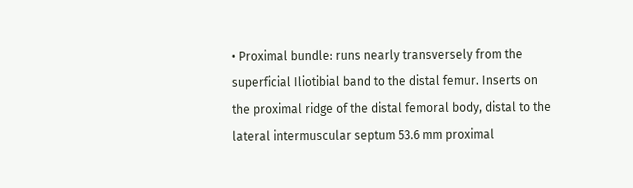• Proximal bundle: runs nearly transversely from the superficial Iliotibial band to the distal femur. Inserts on the proximal ridge of the distal femoral body, distal to the lateral intermuscular septum 53.6 mm proximal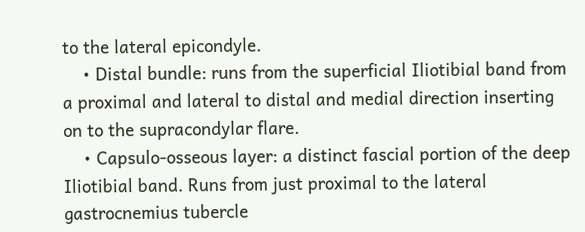to the lateral epicondyle.
    • Distal bundle: runs from the superficial Iliotibial band from a proximal and lateral to distal and medial direction inserting on to the supracondylar flare.
    • Capsulo-osseous layer: a distinct fascial portion of the deep Iliotibial band. Runs from just proximal to the lateral gastrocnemius tubercle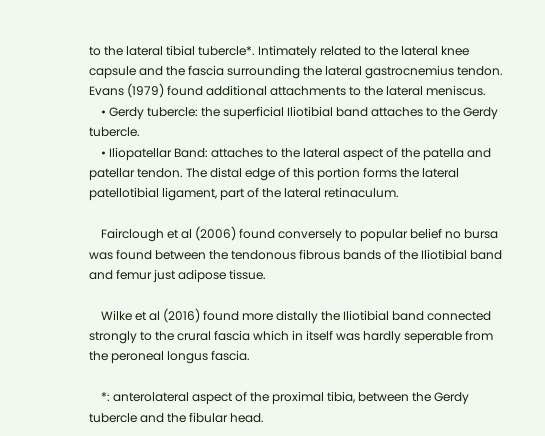to the lateral tibial tubercle*. Intimately related to the lateral knee capsule and the fascia surrounding the lateral gastrocnemius tendon. Evans (1979) found additional attachments to the lateral meniscus.
    • Gerdy tubercle: the superficial Iliotibial band attaches to the Gerdy tubercle.
    • Iliopatellar Band: attaches to the lateral aspect of the patella and patellar tendon. The distal edge of this portion forms the lateral patellotibial ligament, part of the lateral retinaculum.

    Fairclough et al (2006) found conversely to popular belief no bursa was found between the tendonous fibrous bands of the Iliotibial band and femur just adipose tissue.

    Wilke et al (2016) found more distally the Iliotibial band connected strongly to the crural fascia which in itself was hardly seperable from the peroneal longus fascia.

    *: anterolateral aspect of the proximal tibia, between the Gerdy tubercle and the fibular head.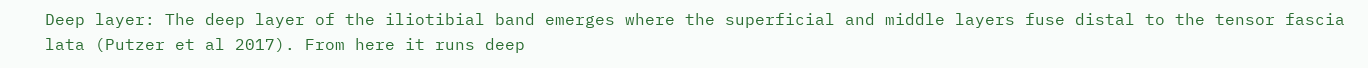Deep layer: The deep layer of the iliotibial band emerges where the superficial and middle layers fuse distal to the tensor fascia lata (Putzer et al 2017). From here it runs deep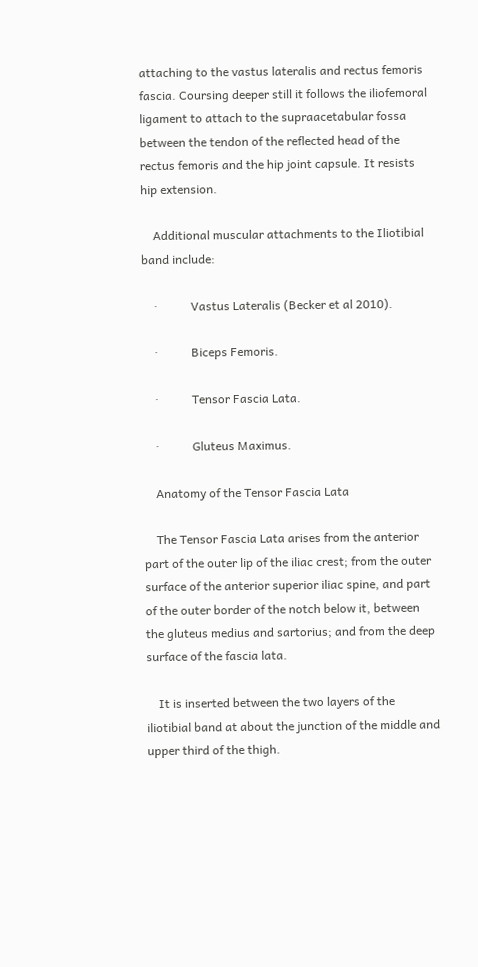attaching to the vastus lateralis and rectus femoris fascia. Coursing deeper still it follows the iliofemoral ligament to attach to the supraacetabular fossa between the tendon of the reflected head of the rectus femoris and the hip joint capsule. It resists hip extension.

    Additional muscular attachments to the Iliotibial band include:

    ·           Vastus Lateralis (Becker et al 2010).

    ·           Biceps Femoris.

    ·           Tensor Fascia Lata.

    ·           Gluteus Maximus.

    Anatomy of the Tensor Fascia Lata

    The Tensor Fascia Lata arises from the anterior part of the outer lip of the iliac crest; from the outer surface of the anterior superior iliac spine, and part of the outer border of the notch below it, between the gluteus medius and sartorius; and from the deep surface of the fascia lata.

    It is inserted between the two layers of the iliotibial band at about the junction of the middle and upper third of the thigh.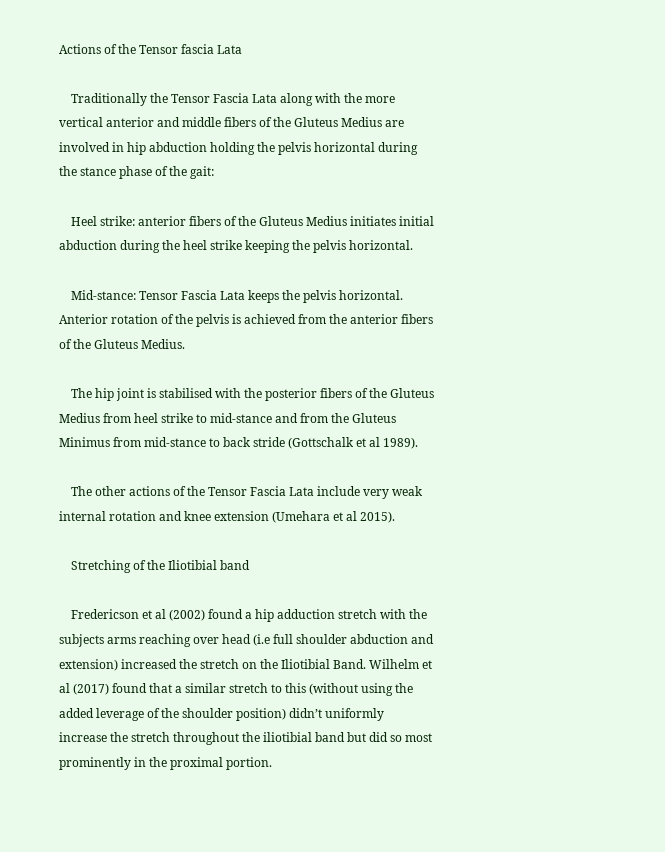Actions of the Tensor fascia Lata

    Traditionally the Tensor Fascia Lata along with the more vertical anterior and middle fibers of the Gluteus Medius are involved in hip abduction holding the pelvis horizontal during the stance phase of the gait:

    Heel strike: anterior fibers of the Gluteus Medius initiates initial abduction during the heel strike keeping the pelvis horizontal.

    Mid-stance: Tensor Fascia Lata keeps the pelvis horizontal. Anterior rotation of the pelvis is achieved from the anterior fibers of the Gluteus Medius.

    The hip joint is stabilised with the posterior fibers of the Gluteus Medius from heel strike to mid-stance and from the Gluteus Minimus from mid-stance to back stride (Gottschalk et al 1989).

    The other actions of the Tensor Fascia Lata include very weak internal rotation and knee extension (Umehara et al 2015).

    Stretching of the Iliotibial band

    Fredericson et al (2002) found a hip adduction stretch with the subjects arms reaching over head (i.e full shoulder abduction and extension) increased the stretch on the Iliotibial Band. Wilhelm et al (2017) found that a similar stretch to this (without using the added leverage of the shoulder position) didn’t uniformly increase the stretch throughout the iliotibial band but did so most prominently in the proximal portion.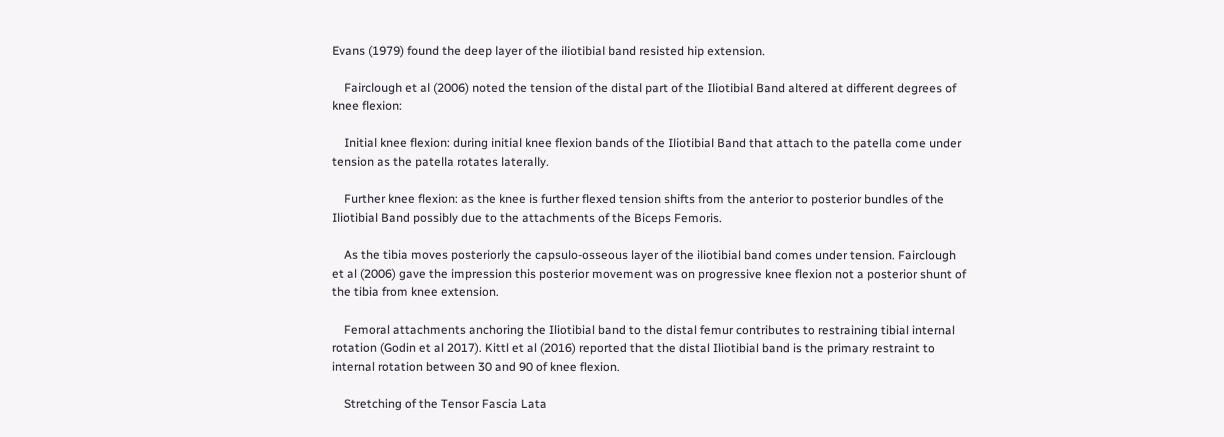Evans (1979) found the deep layer of the iliotibial band resisted hip extension.

    Fairclough et al (2006) noted the tension of the distal part of the Iliotibial Band altered at different degrees of knee flexion:

    Initial knee flexion: during initial knee flexion bands of the Iliotibial Band that attach to the patella come under tension as the patella rotates laterally.

    Further knee flexion: as the knee is further flexed tension shifts from the anterior to posterior bundles of the Iliotibial Band possibly due to the attachments of the Biceps Femoris.

    As the tibia moves posteriorly the capsulo-osseous layer of the iliotibial band comes under tension. Fairclough et al (2006) gave the impression this posterior movement was on progressive knee flexion not a posterior shunt of the tibia from knee extension.

    Femoral attachments anchoring the Iliotibial band to the distal femur contributes to restraining tibial internal rotation (Godin et al 2017). Kittl et al (2016) reported that the distal Iliotibial band is the primary restraint to internal rotation between 30 and 90 of knee flexion.

    Stretching of the Tensor Fascia Lata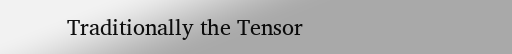Traditionally the Tensor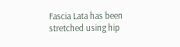Fascia Lata has been stretched using hip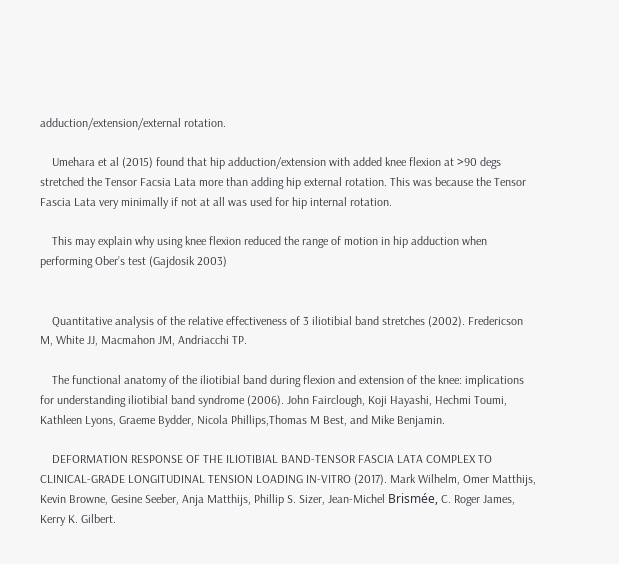adduction/extension/external rotation.

    Umehara et al (2015) found that hip adduction/extension with added knee flexion at >90 degs stretched the Tensor Facsia Lata more than adding hip external rotation. This was because the Tensor Fascia Lata very minimally if not at all was used for hip internal rotation.

    This may explain why using knee flexion reduced the range of motion in hip adduction when performing Ober’s test (Gajdosik 2003)


    Quantitative analysis of the relative effectiveness of 3 iliotibial band stretches (2002). Fredericson M, White JJ, Macmahon JM, Andriacchi TP.

    The functional anatomy of the iliotibial band during flexion and extension of the knee: implications for understanding iliotibial band syndrome (2006). John Fairclough, Koji Hayashi, Hechmi Toumi, Kathleen Lyons, Graeme Bydder, Nicola Phillips,Thomas M Best, and Mike Benjamin.

    DEFORMATION RESPONSE OF THE ILIOTIBIAL BAND-TENSOR FASCIA LATA COMPLEX TO CLINICAL-GRADE LONGITUDINAL TENSION LOADING IN-VITRO (2017). Mark Wilhelm, Omer Matthijs, Kevin Browne, Gesine Seeber, Anja Matthijs, Phillip S. Sizer, Jean-Michel Brismée, C. Roger James, Kerry K. Gilbert.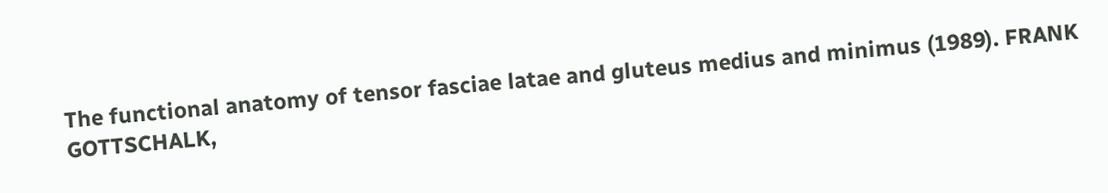The functional anatomy of tensor fasciae latae and gluteus medius and minimus (1989). FRANK GOTTSCHALK,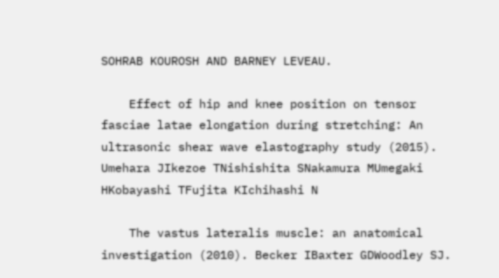SOHRAB KOUROSH AND BARNEY LEVEAU.

    Effect of hip and knee position on tensor fasciae latae elongation during stretching: An ultrasonic shear wave elastography study (2015). Umehara JIkezoe TNishishita SNakamura MUmegaki HKobayashi TFujita KIchihashi N

    The vastus lateralis muscle: an anatomical investigation (2010). Becker IBaxter GDWoodley SJ.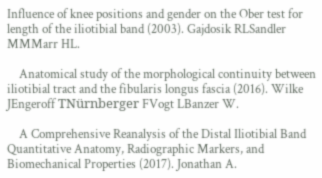Influence of knee positions and gender on the Ober test for length of the iliotibial band (2003). Gajdosik RLSandler MMMarr HL.

    Anatomical study of the morphological continuity between iliotibial tract and the fibularis longus fascia (2016). Wilke JEngeroff TNürnberger FVogt LBanzer W.

    A Comprehensive Reanalysis of the Distal Iliotibial Band Quantitative Anatomy, Radiographic Markers, and Biomechanical Properties (2017). Jonathan A.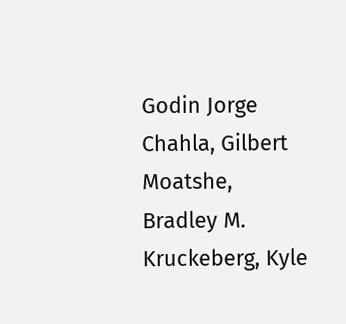Godin Jorge Chahla, Gilbert Moatshe, Bradley M. Kruckeberg, Kyle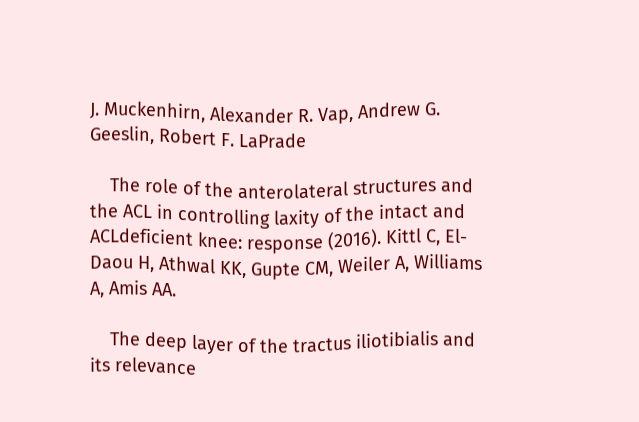J. Muckenhirn, Alexander R. Vap, Andrew G. Geeslin, Robert F. LaPrade

    The role of the anterolateral structures and the ACL in controlling laxity of the intact and ACLdeficient knee: response (2016). Kittl C, El-Daou H, Athwal KK, Gupte CM, Weiler A, Williams A, Amis AA.

    The deep layer of the tractus iliotibialis and its relevance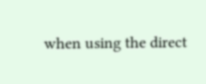when using the direct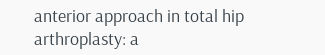anterior approach in total hip arthroplasty: a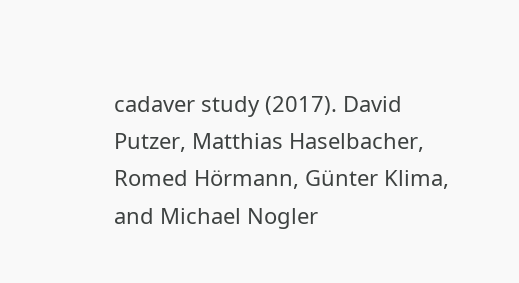cadaver study (2017). David Putzer, Matthias Haselbacher, Romed Hörmann, Günter Klima, and Michael Nogler